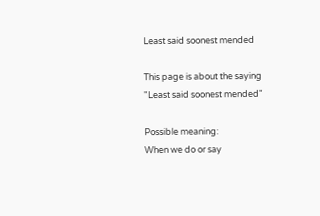Least said soonest mended

This page is about the saying "Least said soonest mended"

Possible meaning:
When we do or say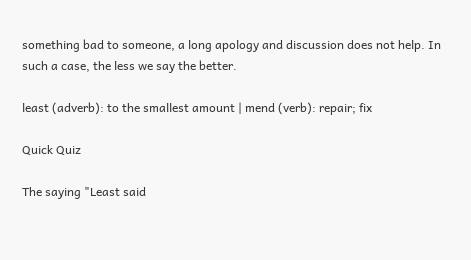something bad to someone, a long apology and discussion does not help. In such a case, the less we say the better.

least (adverb): to the smallest amount | mend (verb): repair; fix

Quick Quiz

The saying "Least said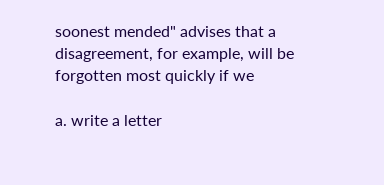soonest mended" advises that a disagreement, for example, will be forgotten most quickly if we

a. write a letter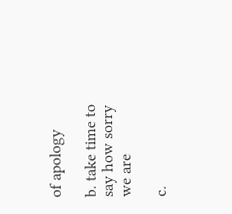of apology

b. take time to say how sorry we are

c.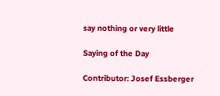say nothing or very little

Saying of the Day

Contributor: Josef Essberger